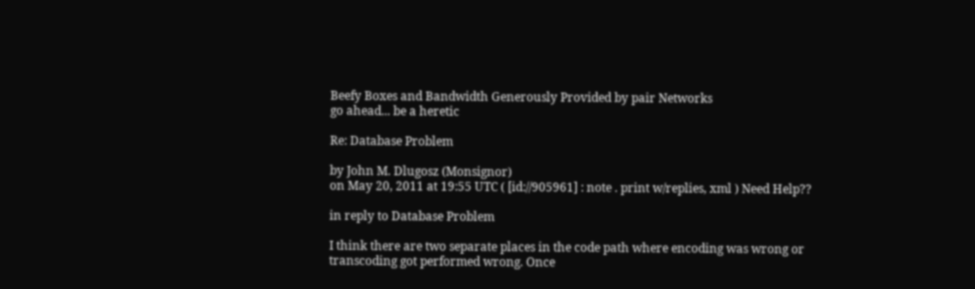Beefy Boxes and Bandwidth Generously Provided by pair Networks
go ahead... be a heretic

Re: Database Problem

by John M. Dlugosz (Monsignor)
on May 20, 2011 at 19:55 UTC ( [id://905961] : note . print w/replies, xml ) Need Help??

in reply to Database Problem

I think there are two separate places in the code path where encoding was wrong or transcoding got performed wrong. Once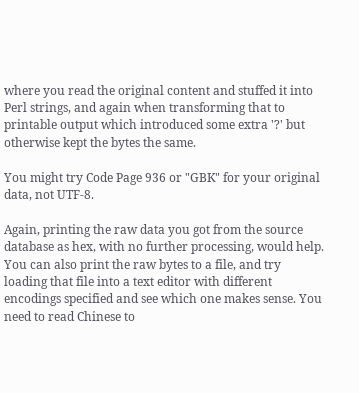where you read the original content and stuffed it into Perl strings, and again when transforming that to printable output which introduced some extra '?' but otherwise kept the bytes the same.

You might try Code Page 936 or "GBK" for your original data, not UTF-8.

Again, printing the raw data you got from the source database as hex, with no further processing, would help. You can also print the raw bytes to a file, and try loading that file into a text editor with different encodings specified and see which one makes sense. You need to read Chinese to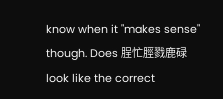know when it "makes sense" though. Does 脭忙脛戮鹿碌 look like the correct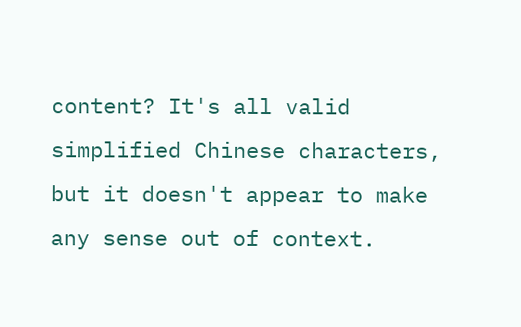content? It's all valid simplified Chinese characters, but it doesn't appear to make any sense out of context.